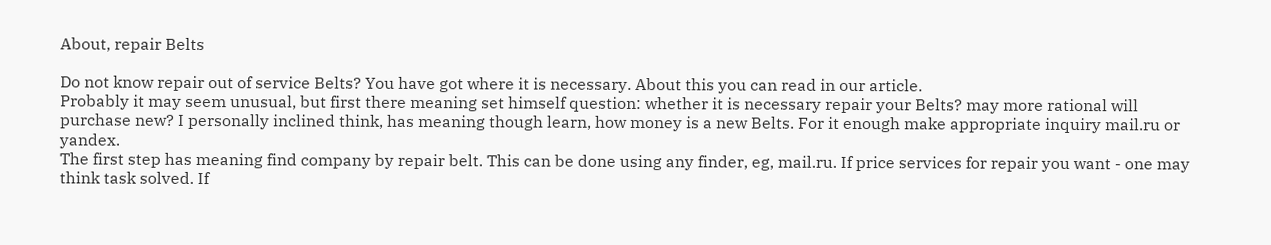About, repair Belts

Do not know repair out of service Belts? You have got where it is necessary. About this you can read in our article.
Probably it may seem unusual, but first there meaning set himself question: whether it is necessary repair your Belts? may more rational will purchase new? I personally inclined think, has meaning though learn, how money is a new Belts. For it enough make appropriate inquiry mail.ru or yandex.
The first step has meaning find company by repair belt. This can be done using any finder, eg, mail.ru. If price services for repair you want - one may think task solved. If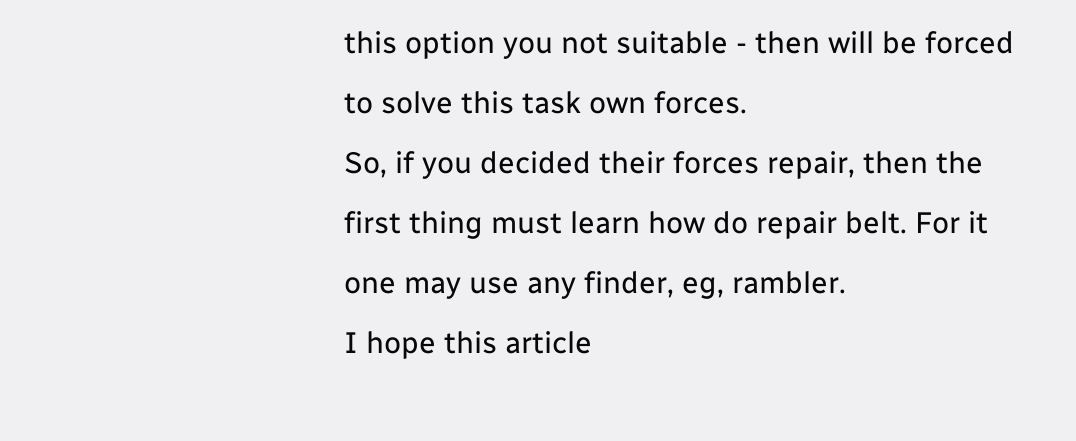this option you not suitable - then will be forced to solve this task own forces.
So, if you decided their forces repair, then the first thing must learn how do repair belt. For it one may use any finder, eg, rambler.
I hope this article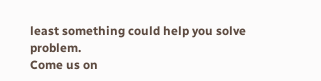least something could help you solve problem.
Come us on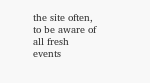the site often, to be aware of all fresh events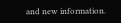and new information.